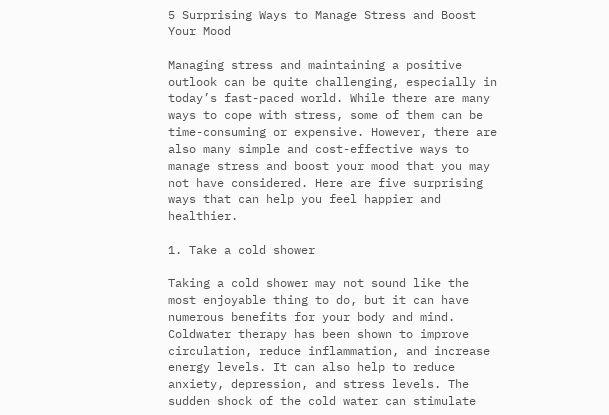5 Surprising Ways to Manage Stress and Boost Your Mood

Managing stress and maintaining a positive outlook can be quite challenging, especially in today’s fast-paced world. While there are many ways to cope with stress, some of them can be time-consuming or expensive. However, there are also many simple and cost-effective ways to manage stress and boost your mood that you may not have considered. Here are five surprising ways that can help you feel happier and healthier.

1. Take a cold shower

Taking a cold shower may not sound like the most enjoyable thing to do, but it can have numerous benefits for your body and mind. Coldwater therapy has been shown to improve circulation, reduce inflammation, and increase energy levels. It can also help to reduce anxiety, depression, and stress levels. The sudden shock of the cold water can stimulate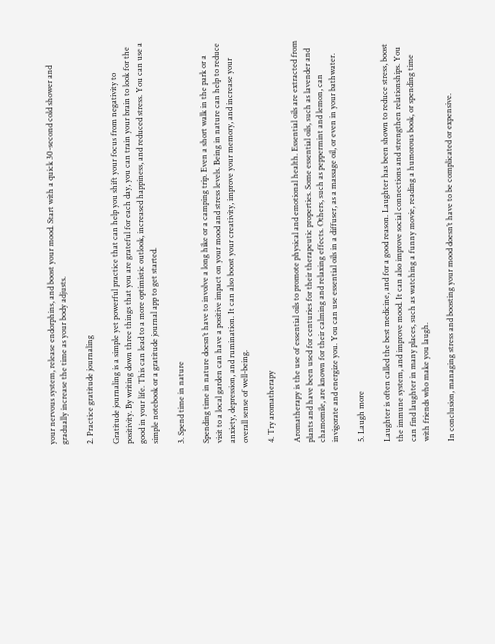your nervous system, release endorphins, and boost your mood. Start with a quick 30-second cold shower and gradually increase the time as your body adjusts.

2. Practice gratitude journaling

Gratitude journaling is a simple yet powerful practice that can help you shift your focus from negativity to positivity. By writing down three things that you are grateful for each day, you can train your brain to look for the good in your life. This can lead to a more optimistic outlook, increased happiness, and reduced stress. You can use a simple notebook or a gratitude journal app to get started.

3. Spend time in nature

Spending time in nature doesn’t have to involve a long hike or a camping trip. Even a short walk in the park or a visit to a local garden can have a positive impact on your mood and stress levels. Being in nature can help to reduce anxiety, depression, and rumination. It can also boost your creativity, improve your memory, and increase your overall sense of well-being.

4. Try aromatherapy

Aromatherapy is the use of essential oils to promote physical and emotional health. Essential oils are extracted from plants and have been used for centuries for their therapeutic properties. Some essential oils, such as lavender and chamomile, are known for their calming and relaxing effects. Others, such as peppermint and lemon, can invigorate and energize you. You can use essential oils in a diffuser, as a massage oil, or even in your bathwater.

5. Laugh more

Laughter is often called the best medicine, and for a good reason. Laughter has been shown to reduce stress, boost the immune system, and improve mood. It can also improve social connections and strengthen relationships. You can find laughter in many places, such as watching a funny movie, reading a humorous book, or spending time with friends who make you laugh.

In conclusion, managing stress and boosting your mood doesn’t have to be complicated or expensive.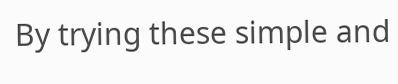By trying these simple and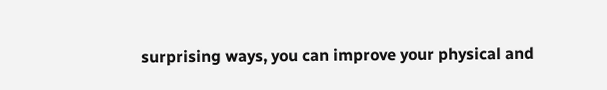surprising ways, you can improve your physical and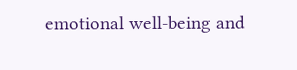emotional well-being and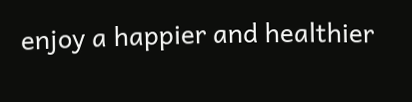enjoy a happier and healthier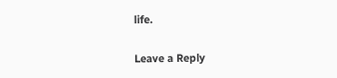life.

Leave a Reply